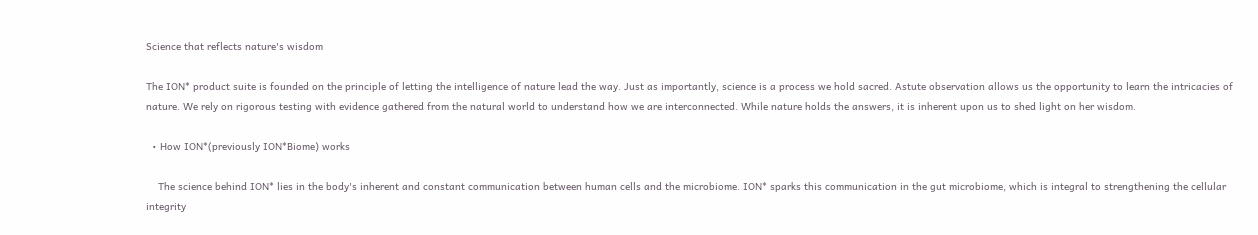Science that reflects nature's wisdom

The ION* product suite is founded on the principle of letting the intelligence of nature lead the way. Just as importantly, science is a process we hold sacred. Astute observation allows us the opportunity to learn the intricacies of nature. We rely on rigorous testing with evidence gathered from the natural world to understand how we are interconnected. While nature holds the answers, it is inherent upon us to shed light on her wisdom.

  • How ION*(previously ION*Biome) works

    The science behind ION* lies in the body's inherent and constant communication between human cells and the microbiome. ION* sparks this communication in the gut microbiome, which is integral to strengthening the cellular integrity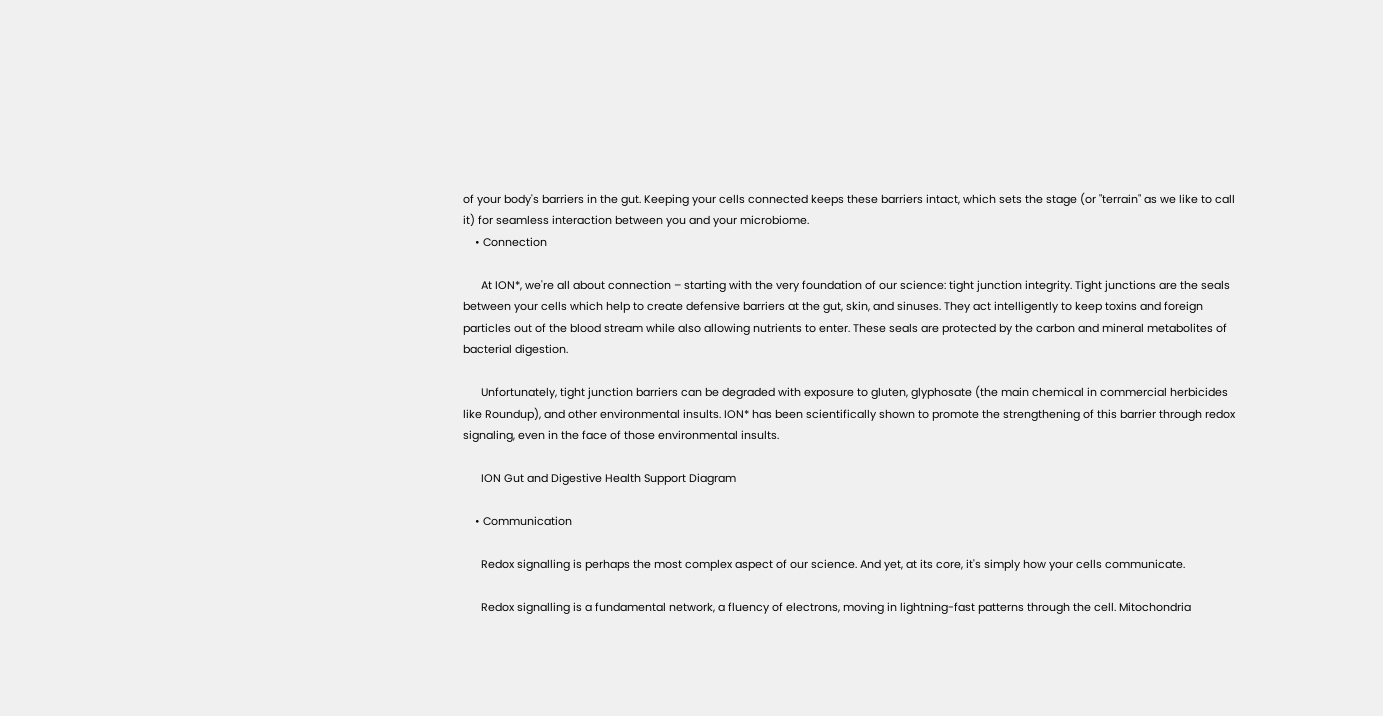of your body's barriers in the gut. Keeping your cells connected keeps these barriers intact, which sets the stage (or "terrain" as we like to call it) for seamless interaction between you and your microbiome.
    • Connection

      At ION*, we're all about connection – starting with the very foundation of our science: tight junction integrity. Tight junctions are the seals between your cells which help to create defensive barriers at the gut, skin, and sinuses. They act intelligently to keep toxins and foreign particles out of the blood stream while also allowing nutrients to enter. These seals are protected by the carbon and mineral metabolites of bacterial digestion.

      Unfortunately, tight junction barriers can be degraded with exposure to gluten, glyphosate (the main chemical in commercial herbicides like Roundup), and other environmental insults. ION* has been scientifically shown to promote the strengthening of this barrier through redox signaling, even in the face of those environmental insults.

      ION Gut and Digestive Health Support Diagram

    • Communication

      Redox signalling is perhaps the most complex aspect of our science. And yet, at its core, it's simply how your cells communicate.

      Redox signalling is a fundamental network, a fluency of electrons, moving in lightning-fast patterns through the cell. Mitochondria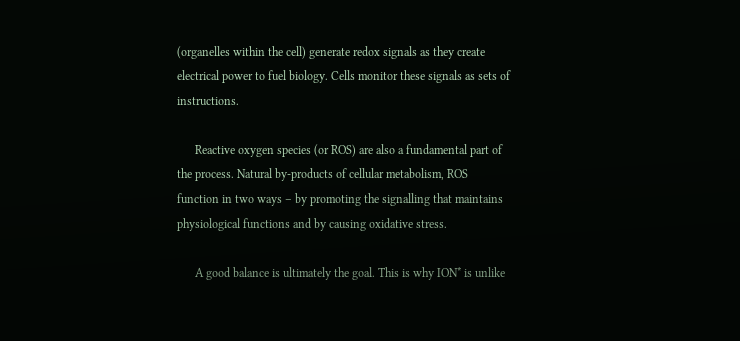(organelles within the cell) generate redox signals as they create electrical power to fuel biology. Cells monitor these signals as sets of instructions.

      Reactive oxygen species (or ROS) are also a fundamental part of the process. Natural by-products of cellular metabolism, ROS function in two ways – by promoting the signalling that maintains physiological functions and by causing oxidative stress.

      A good balance is ultimately the goal. This is why ION* is unlike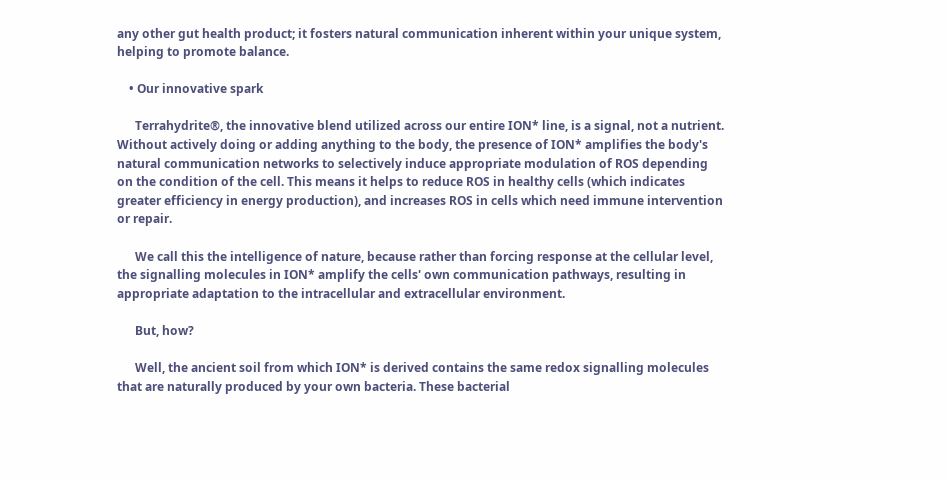any other gut health product; it fosters natural communication inherent within your unique system, helping to promote balance.

    • Our innovative spark

      Terrahydrite®, the innovative blend utilized across our entire ION* line, is a signal, not a nutrient. Without actively doing or adding anything to the body, the presence of ION* amplifies the body's natural communication networks to selectively induce appropriate modulation of ROS depending on the condition of the cell. This means it helps to reduce ROS in healthy cells (which indicates greater efficiency in energy production), and increases ROS in cells which need immune intervention or repair.

      We call this the intelligence of nature, because rather than forcing response at the cellular level, the signalling molecules in ION* amplify the cells' own communication pathways, resulting in appropriate adaptation to the intracellular and extracellular environment.

      But, how?

      Well, the ancient soil from which ION* is derived contains the same redox signalling molecules that are naturally produced by your own bacteria. These bacterial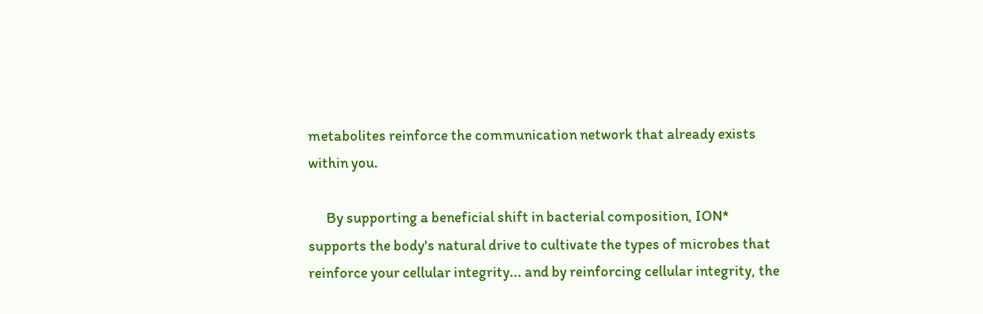metabolites reinforce the communication network that already exists within you.

      By supporting a beneficial shift in bacterial composition, ION* supports the body's natural drive to cultivate the types of microbes that reinforce your cellular integrity... and by reinforcing cellular integrity, the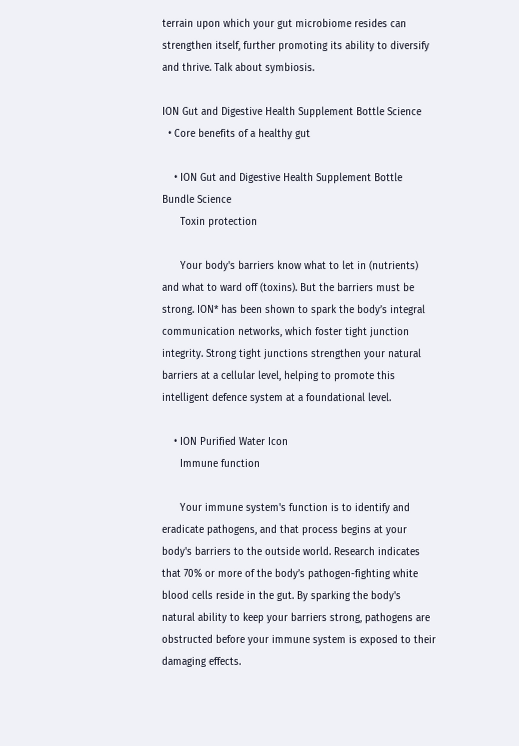terrain upon which your gut microbiome resides can strengthen itself, further promoting its ability to diversify and thrive. Talk about symbiosis.

ION Gut and Digestive Health Supplement Bottle Science
  • Core benefits of a healthy gut

    • ION Gut and Digestive Health Supplement Bottle Bundle Science
      Toxin protection

      Your body's barriers know what to let in (nutrients) and what to ward off (toxins). But the barriers must be strong. ION* has been shown to spark the body’s integral communication networks, which foster tight junction integrity. Strong tight junctions strengthen your natural barriers at a cellular level, helping to promote this intelligent defence system at a foundational level.

    • ION Purified Water Icon
      Immune function

      Your immune system's function is to identify and eradicate pathogens, and that process begins at your body's barriers to the outside world. Research indicates that 70% or more of the body’s pathogen-fighting white blood cells reside in the gut. By sparking the body's natural ability to keep your barriers strong, pathogens are obstructed before your immune system is exposed to their damaging effects.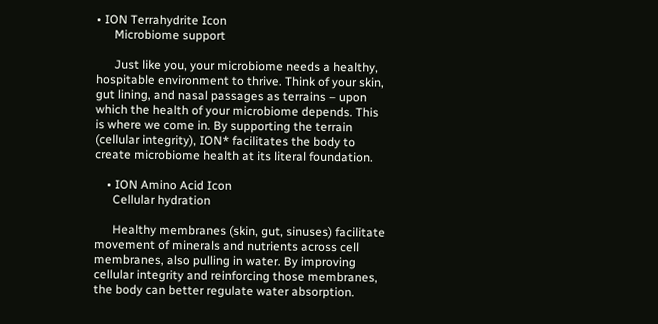• ION Terrahydrite Icon
      Microbiome support

      Just like you, your microbiome needs a healthy, hospitable environment to thrive. Think of your skin, gut lining, and nasal passages as terrains – upon which the health of your microbiome depends. This is where we come in. By supporting the terrain (cellular integrity), ION* facilitates the body to create microbiome health at its literal foundation.

    • ION Amino Acid Icon
      Cellular hydration

      Healthy membranes (skin, gut, sinuses) facilitate movement of minerals and nutrients across cell membranes, also pulling in water. By improving cellular integrity and reinforcing those membranes, the body can better regulate water absorption.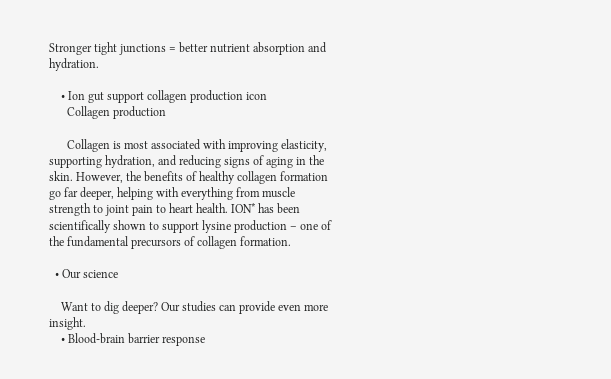Stronger tight junctions = better nutrient absorption and hydration.

    • Ion gut support collagen production icon
      Collagen production

      Collagen is most associated with improving elasticity, supporting hydration, and reducing signs of aging in the skin. However, the benefits of healthy collagen formation go far deeper, helping with everything from muscle strength to joint pain to heart health. ION* has been scientifically shown to support lysine production – one of the fundamental precursors of collagen formation.

  • Our science

    Want to dig deeper? Our studies can provide even more insight.
    • Blood-brain barrier response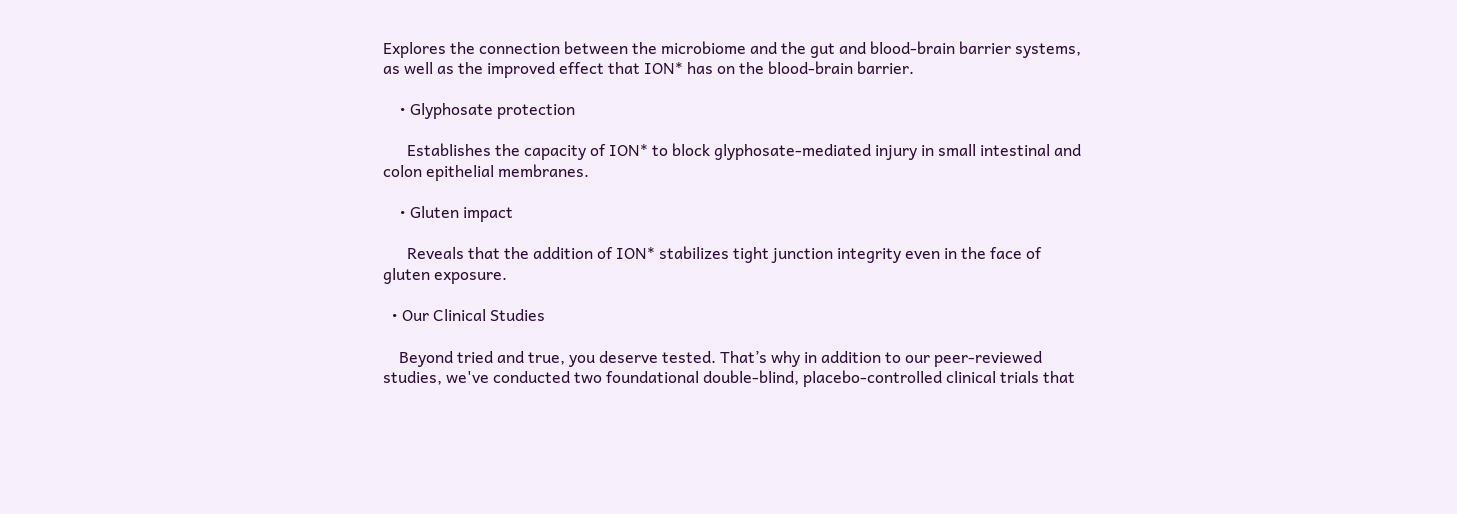Explores the connection between the microbiome and the gut and blood-brain barrier systems, as well as the improved effect that ION* has on the blood-brain barrier.

    • Glyphosate protection

      Establishes the capacity of ION* to block glyphosate-mediated injury in small intestinal and colon epithelial membranes.

    • Gluten impact

      Reveals that the addition of ION* stabilizes tight junction integrity even in the face of gluten exposure.

  • Our Clinical Studies

    Beyond tried and true, you deserve tested. That’s why in addition to our peer-reviewed studies, we've conducted two foundational double-blind, placebo-controlled clinical trials that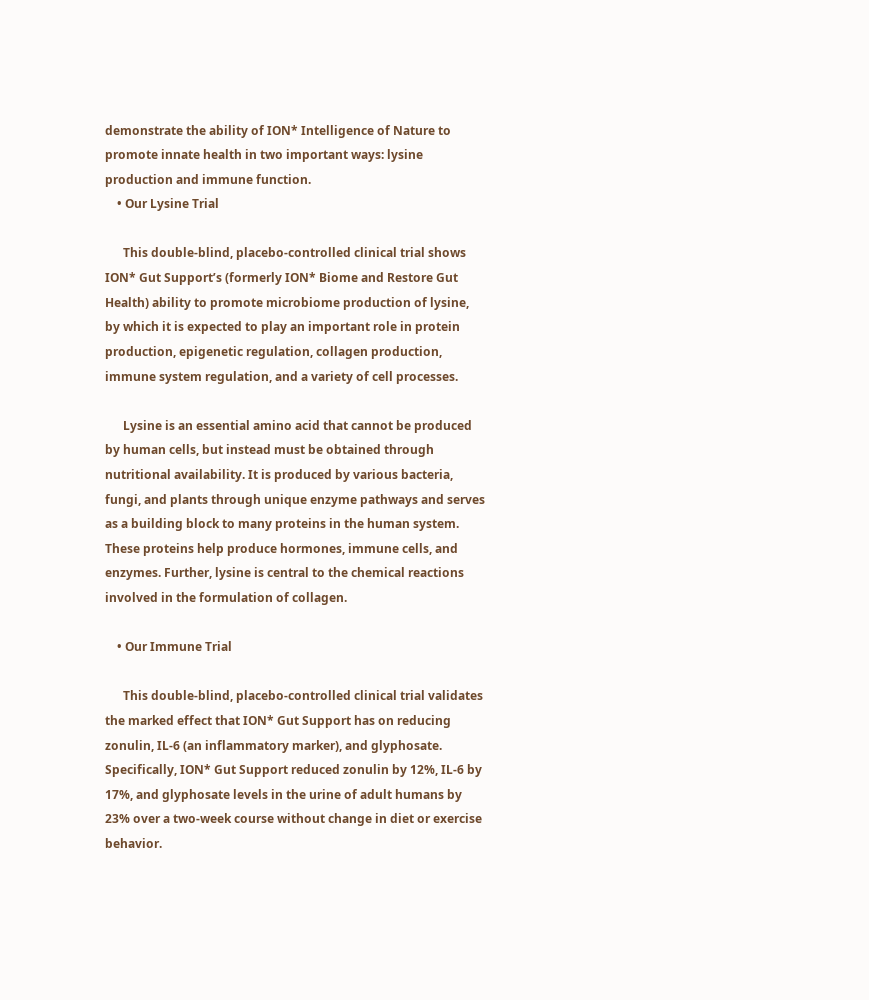demonstrate the ability of ION* Intelligence of Nature to promote innate health in two important ways: lysine production and immune function.
    • Our Lysine Trial

      This double-blind, placebo-controlled clinical trial shows ION* Gut Support’s (formerly ION* Biome and Restore Gut Health) ability to promote microbiome production of lysine, by which it is expected to play an important role in protein production, epigenetic regulation, collagen production, immune system regulation, and a variety of cell processes.

      Lysine is an essential amino acid that cannot be produced by human cells, but instead must be obtained through nutritional availability. It is produced by various bacteria, fungi, and plants through unique enzyme pathways and serves as a building block to many proteins in the human system. These proteins help produce hormones, immune cells, and enzymes. Further, lysine is central to the chemical reactions involved in the formulation of collagen.

    • Our Immune Trial

      This double-blind, placebo-controlled clinical trial validates the marked effect that ION* Gut Support has on reducing zonulin, IL-6 (an inflammatory marker), and glyphosate. Specifically, ION* Gut Support reduced zonulin by 12%, IL-6 by 17%, and glyphosate levels in the urine of adult humans by 23% over a two-week course without change in diet or exercise behavior.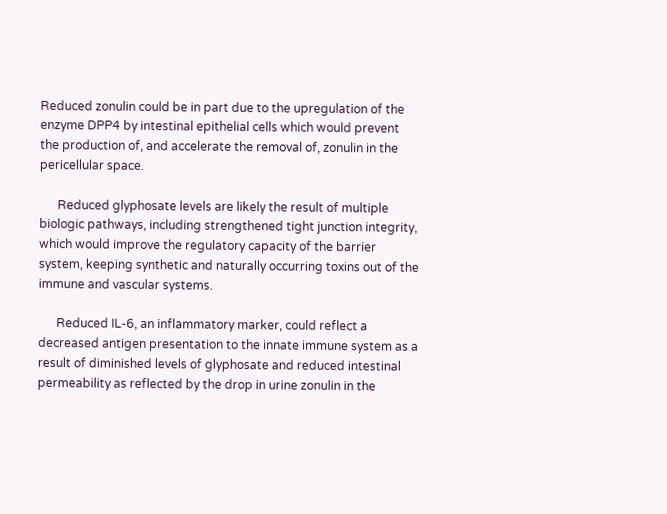Reduced zonulin could be in part due to the upregulation of the enzyme DPP4 by intestinal epithelial cells which would prevent the production of, and accelerate the removal of, zonulin in the pericellular space.

      Reduced glyphosate levels are likely the result of multiple biologic pathways, including strengthened tight junction integrity, which would improve the regulatory capacity of the barrier system, keeping synthetic and naturally occurring toxins out of the immune and vascular systems.

      Reduced IL-6, an inflammatory marker, could reflect a decreased antigen presentation to the innate immune system as a result of diminished levels of glyphosate and reduced intestinal permeability as reflected by the drop in urine zonulin in the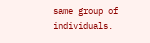same group of individuals.